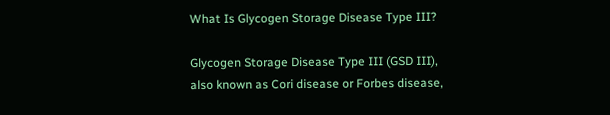What Is Glycogen Storage Disease Type III?

Glycogen Storage Disease Type III (GSD III), also known as Cori disease or Forbes disease,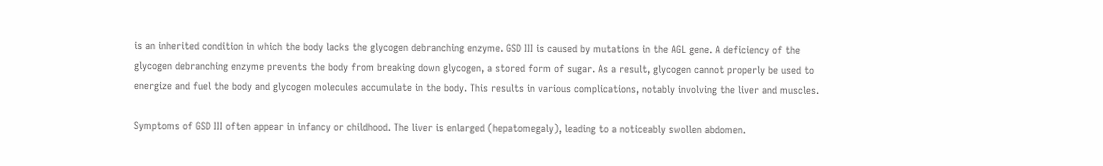is an inherited condition in which the body lacks the glycogen debranching enzyme. GSD III is caused by mutations in the AGL gene. A deficiency of the glycogen debranching enzyme prevents the body from breaking down glycogen, a stored form of sugar. As a result, glycogen cannot properly be used to energize and fuel the body and glycogen molecules accumulate in the body. This results in various complications, notably involving the liver and muscles.

Symptoms of GSD III often appear in infancy or childhood. The liver is enlarged (hepatomegaly), leading to a noticeably swollen abdomen.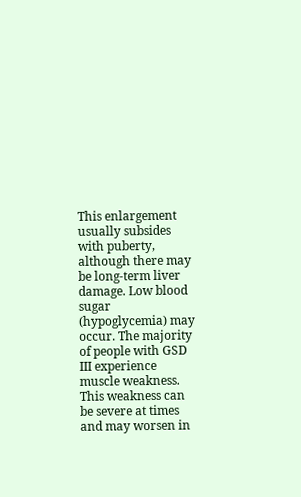This enlargement usually subsides with puberty, although there may be long-term liver damage. Low blood sugar (hypoglycemia) may occur. The majority of people with GSD III experience muscle weakness. This weakness can be severe at times and may worsen in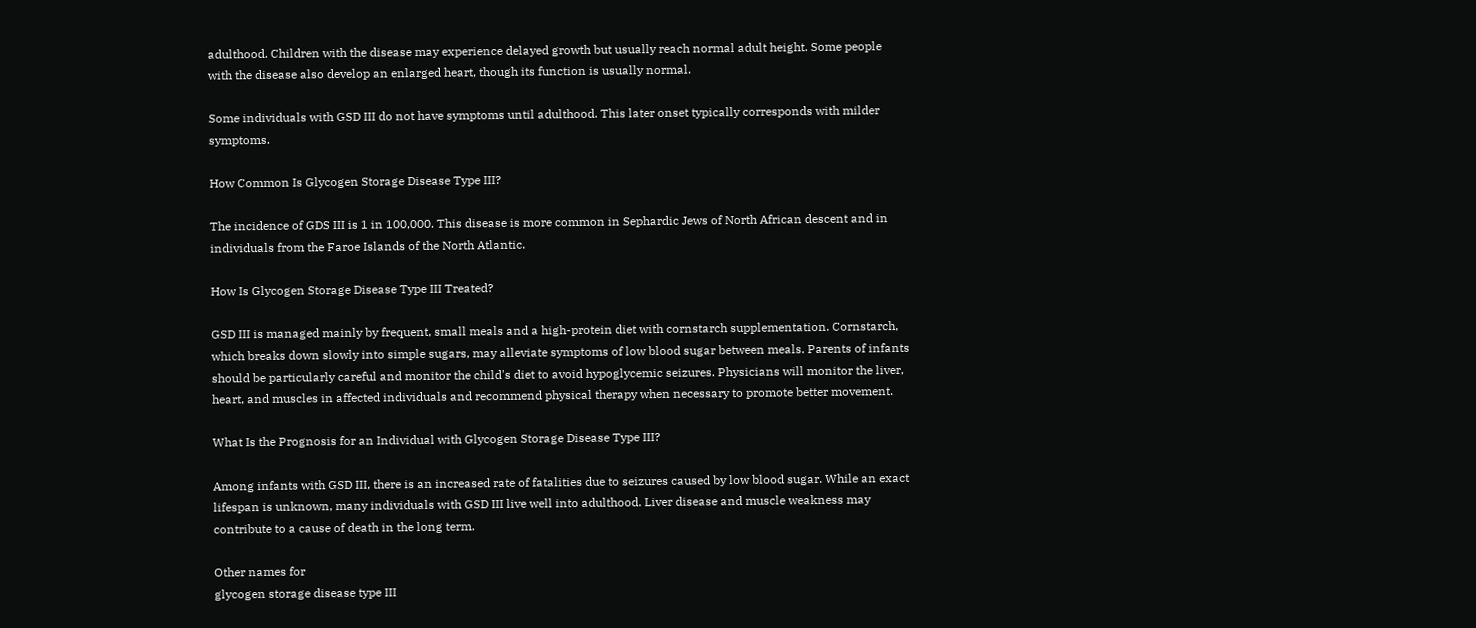adulthood. Children with the disease may experience delayed growth but usually reach normal adult height. Some people with the disease also develop an enlarged heart, though its function is usually normal.

Some individuals with GSD III do not have symptoms until adulthood. This later onset typically corresponds with milder symptoms.

How Common Is Glycogen Storage Disease Type III?

The incidence of GDS III is 1 in 100,000. This disease is more common in Sephardic Jews of North African descent and in individuals from the Faroe Islands of the North Atlantic.

How Is Glycogen Storage Disease Type III Treated?

GSD III is managed mainly by frequent, small meals and a high-protein diet with cornstarch supplementation. Cornstarch, which breaks down slowly into simple sugars, may alleviate symptoms of low blood sugar between meals. Parents of infants should be particularly careful and monitor the child's diet to avoid hypoglycemic seizures. Physicians will monitor the liver, heart, and muscles in affected individuals and recommend physical therapy when necessary to promote better movement.

What Is the Prognosis for an Individual with Glycogen Storage Disease Type III?

Among infants with GSD III, there is an increased rate of fatalities due to seizures caused by low blood sugar. While an exact lifespan is unknown, many individuals with GSD III live well into adulthood. Liver disease and muscle weakness may contribute to a cause of death in the long term.

Other names for
glycogen storage disease type III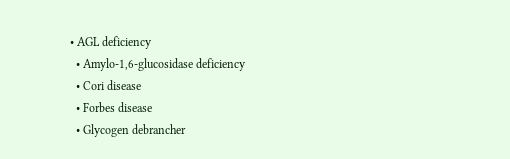• AGL deficiency
  • Amylo-1,6-glucosidase deficiency
  • Cori disease
  • Forbes disease
  • Glycogen debrancher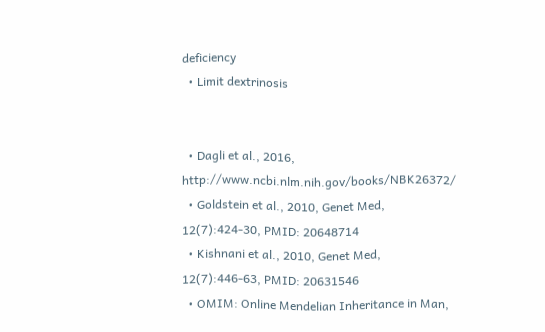deficiency
  • Limit dextrinosis


  • Dagli et al., 2016, http://www.ncbi.nlm.nih.gov/books/NBK26372/
  • Goldstein et al., 2010, Genet Med, 12(7):424-30, PMID: 20648714
  • Kishnani et al., 2010, Genet Med, 12(7):446-63, PMID: 20631546
  • OMIM: Online Mendelian Inheritance in Man,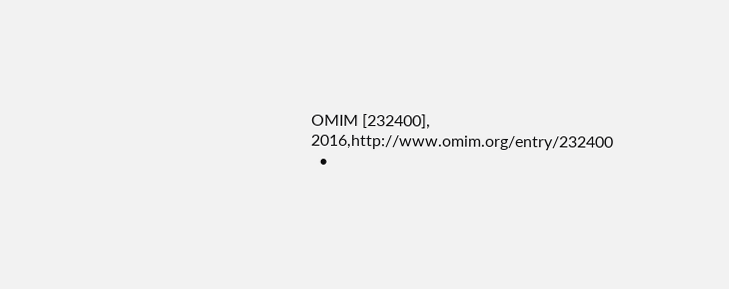OMIM [232400], 2016,http://www.omim.org/entry/232400
  •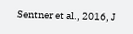Sentner et al., 2016, J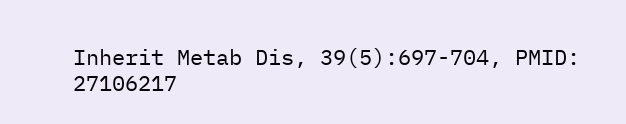Inherit Metab Dis, 39(5):697-704, PMID: 27106217